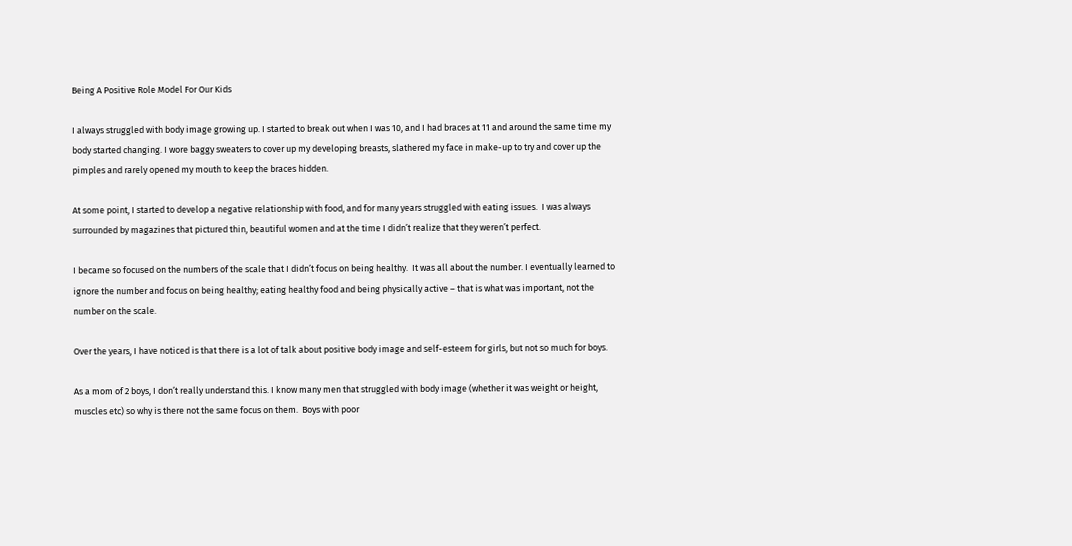Being A Positive Role Model For Our Kids

I always struggled with body image growing up. I started to break out when I was 10, and I had braces at 11 and around the same time my body started changing. I wore baggy sweaters to cover up my developing breasts, slathered my face in make-up to try and cover up the pimples and rarely opened my mouth to keep the braces hidden.

At some point, I started to develop a negative relationship with food, and for many years struggled with eating issues.  I was always surrounded by magazines that pictured thin, beautiful women and at the time I didn’t realize that they weren’t perfect.

I became so focused on the numbers of the scale that I didn’t focus on being healthy.  It was all about the number. I eventually learned to ignore the number and focus on being healthy; eating healthy food and being physically active – that is what was important, not the number on the scale.

Over the years, I have noticed is that there is a lot of talk about positive body image and self-esteem for girls, but not so much for boys.

As a mom of 2 boys, I don’t really understand this. I know many men that struggled with body image (whether it was weight or height, muscles etc) so why is there not the same focus on them.  Boys with poor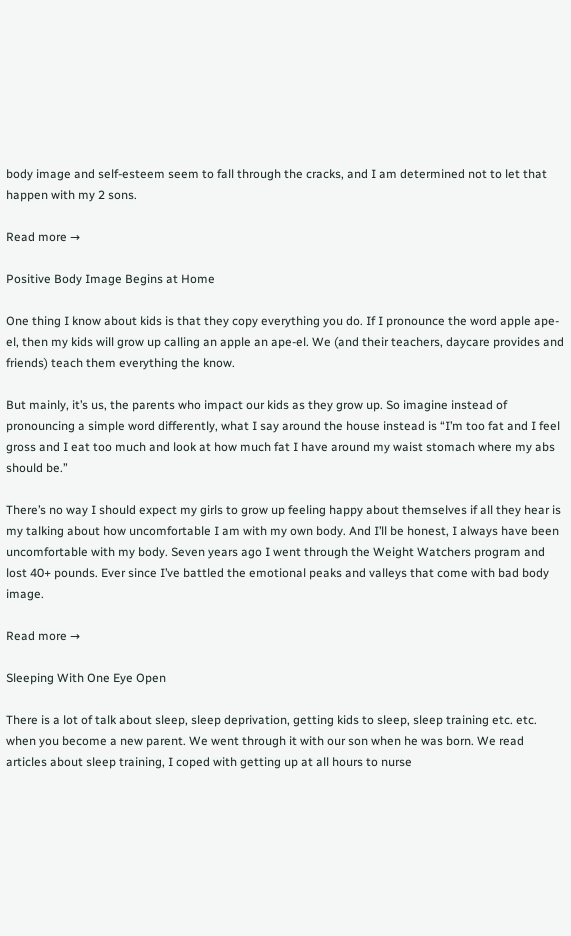body image and self-esteem seem to fall through the cracks, and I am determined not to let that happen with my 2 sons.

Read more →

Positive Body Image Begins at Home

One thing I know about kids is that they copy everything you do. If I pronounce the word apple ape-el, then my kids will grow up calling an apple an ape-el. We (and their teachers, daycare provides and friends) teach them everything the know.

But mainly, it’s us, the parents who impact our kids as they grow up. So imagine instead of pronouncing a simple word differently, what I say around the house instead is “I’m too fat and I feel gross and I eat too much and look at how much fat I have around my waist stomach where my abs should be.”

There’s no way I should expect my girls to grow up feeling happy about themselves if all they hear is my talking about how uncomfortable I am with my own body. And I’ll be honest, I always have been uncomfortable with my body. Seven years ago I went through the Weight Watchers program and lost 40+ pounds. Ever since I’ve battled the emotional peaks and valleys that come with bad body image.

Read more →

Sleeping With One Eye Open

There is a lot of talk about sleep, sleep deprivation, getting kids to sleep, sleep training etc. etc. when you become a new parent. We went through it with our son when he was born. We read articles about sleep training, I coped with getting up at all hours to nurse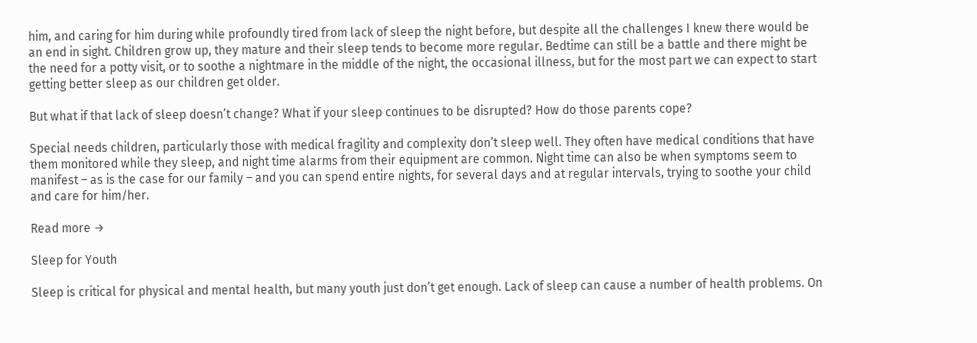him, and caring for him during while profoundly tired from lack of sleep the night before, but despite all the challenges I knew there would be an end in sight. Children grow up, they mature and their sleep tends to become more regular. Bedtime can still be a battle and there might be the need for a potty visit, or to soothe a nightmare in the middle of the night, the occasional illness, but for the most part we can expect to start getting better sleep as our children get older.

But what if that lack of sleep doesn’t change? What if your sleep continues to be disrupted? How do those parents cope?

Special needs children, particularly those with medical fragility and complexity don’t sleep well. They often have medical conditions that have them monitored while they sleep, and night time alarms from their equipment are common. Night time can also be when symptoms seem to manifest – as is the case for our family – and you can spend entire nights, for several days and at regular intervals, trying to soothe your child and care for him/her.

Read more →

Sleep for Youth

Sleep is critical for physical and mental health, but many youth just don’t get enough. Lack of sleep can cause a number of health problems. On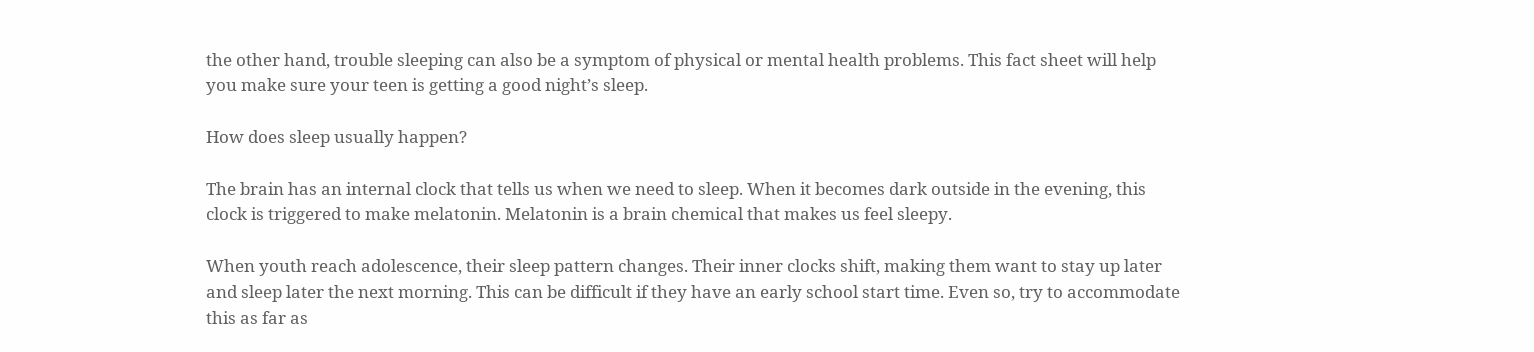the other hand, trouble sleeping can also be a symptom of physical or mental health problems. This fact sheet will help you make sure your teen is getting a good night’s sleep.

How does sleep usually happen?

The brain has an internal clock that tells us when we need to sleep. When it becomes dark outside in the evening, this clock is triggered to make melatonin. Melatonin is a brain chemical that makes us feel sleepy.

When youth reach adolescence, their sleep pattern changes. Their inner clocks shift, making them want to stay up later and sleep later the next morning. This can be difficult if they have an early school start time. Even so, try to accommodate this as far as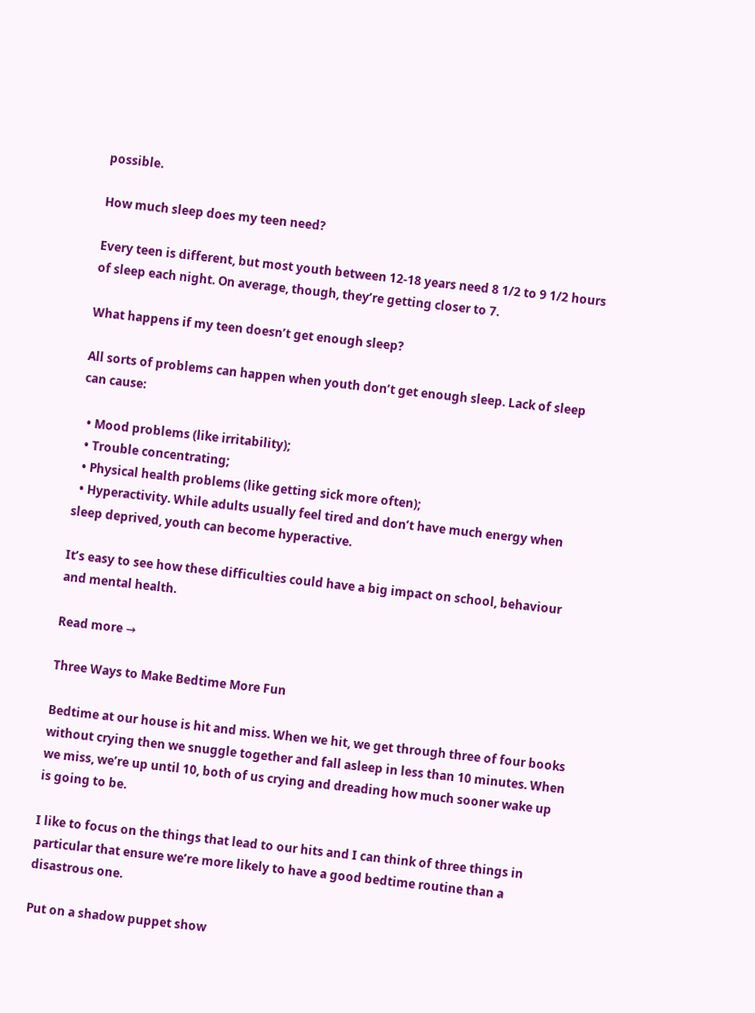possible.

How much sleep does my teen need?

Every teen is different, but most youth between 12-18 years need 8 1/2 to 9 1/2 hours of sleep each night. On average, though, they’re getting closer to 7.

What happens if my teen doesn’t get enough sleep?

All sorts of problems can happen when youth don’t get enough sleep. Lack of sleep can cause:

  • Mood problems (like irritability);
  • Trouble concentrating;
  • Physical health problems (like getting sick more often);
  • Hyperactivity. While adults usually feel tired and don’t have much energy when sleep deprived, youth can become hyperactive.

It’s easy to see how these difficulties could have a big impact on school, behaviour and mental health.

Read more →

Three Ways to Make Bedtime More Fun

Bedtime at our house is hit and miss. When we hit, we get through three of four books without crying then we snuggle together and fall asleep in less than 10 minutes. When we miss, we’re up until 10, both of us crying and dreading how much sooner wake up is going to be.

I like to focus on the things that lead to our hits and I can think of three things in particular that ensure we’re more likely to have a good bedtime routine than a disastrous one.

Put on a shadow puppet show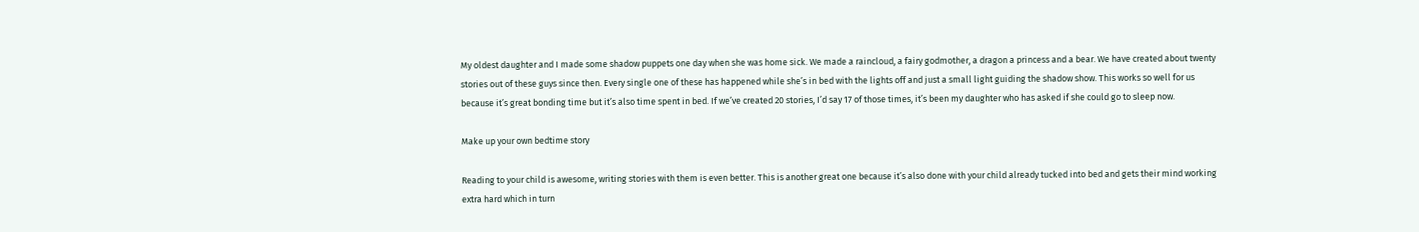My oldest daughter and I made some shadow puppets one day when she was home sick. We made a raincloud, a fairy godmother, a dragon a princess and a bear. We have created about twenty stories out of these guys since then. Every single one of these has happened while she’s in bed with the lights off and just a small light guiding the shadow show. This works so well for us because it’s great bonding time but it’s also time spent in bed. If we’ve created 20 stories, I’d say 17 of those times, it’s been my daughter who has asked if she could go to sleep now.

Make up your own bedtime story

Reading to your child is awesome, writing stories with them is even better. This is another great one because it’s also done with your child already tucked into bed and gets their mind working extra hard which in turn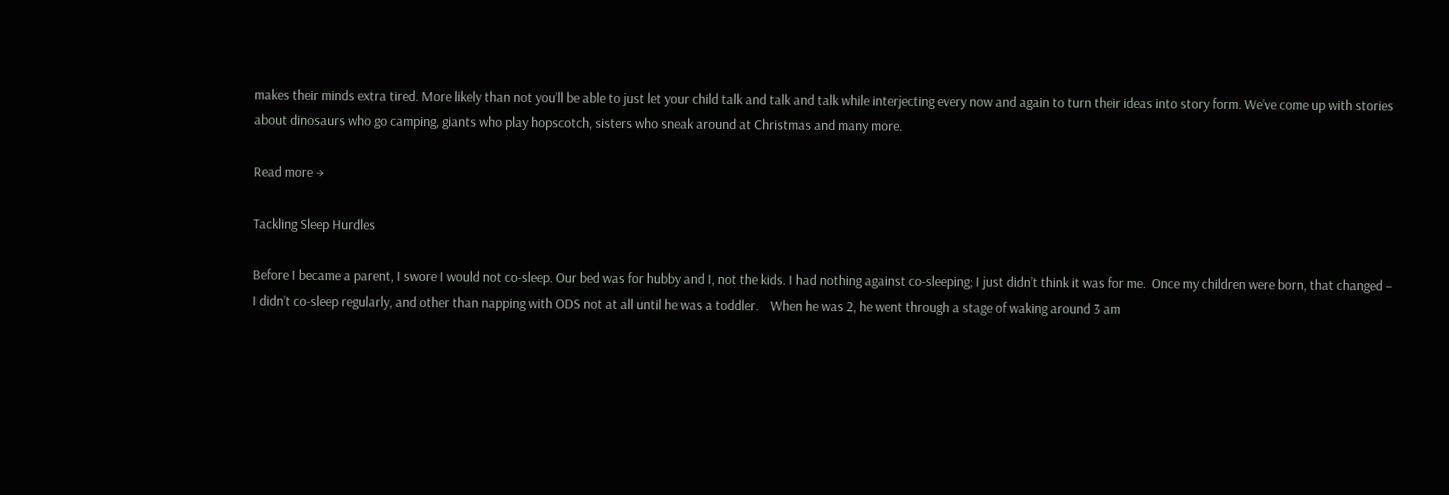makes their minds extra tired. More likely than not you’ll be able to just let your child talk and talk and talk while interjecting every now and again to turn their ideas into story form. We’ve come up with stories about dinosaurs who go camping, giants who play hopscotch, sisters who sneak around at Christmas and many more.

Read more →

Tackling Sleep Hurdles

Before I became a parent, I swore I would not co-sleep. Our bed was for hubby and I, not the kids. I had nothing against co-sleeping; I just didn’t think it was for me.  Once my children were born, that changed – I didn’t co-sleep regularly, and other than napping with ODS not at all until he was a toddler.    When he was 2, he went through a stage of waking around 3 am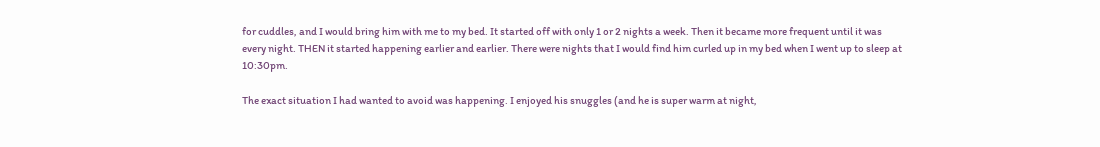for cuddles, and I would bring him with me to my bed. It started off with only 1 or 2 nights a week. Then it became more frequent until it was every night. THEN it started happening earlier and earlier. There were nights that I would find him curled up in my bed when I went up to sleep at 10:30pm.

The exact situation I had wanted to avoid was happening. I enjoyed his snuggles (and he is super warm at night,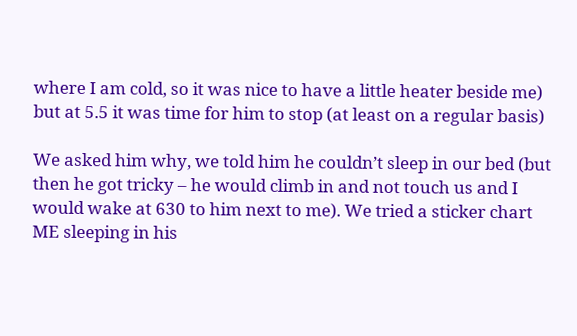where I am cold, so it was nice to have a little heater beside me) but at 5.5 it was time for him to stop (at least on a regular basis)

We asked him why, we told him he couldn’t sleep in our bed (but then he got tricky – he would climb in and not touch us and I would wake at 630 to him next to me). We tried a sticker chart ME sleeping in his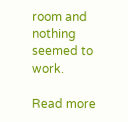room and nothing seemed to work.

Read more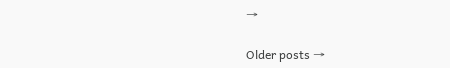→

Older posts →